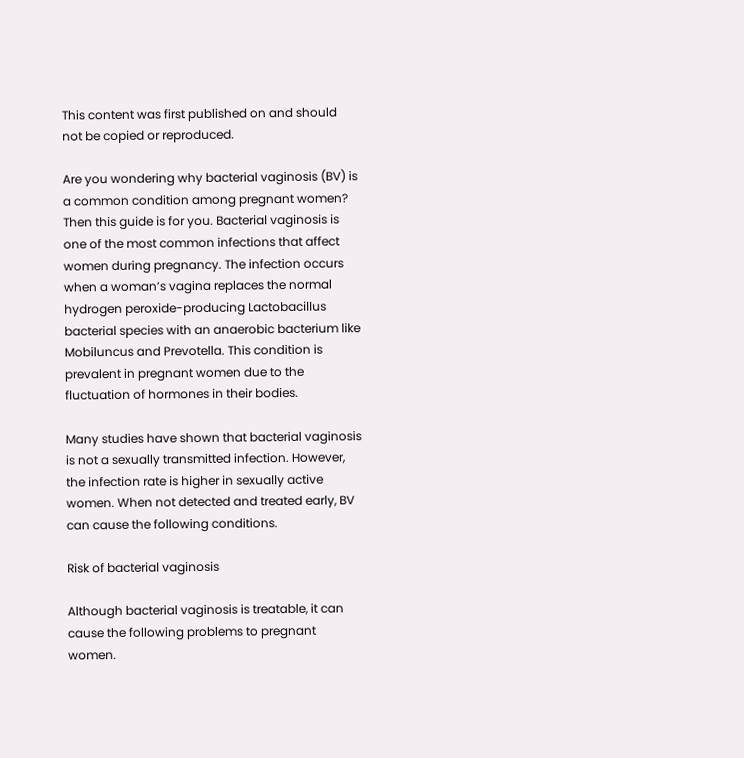This content was first published on and should not be copied or reproduced.

Are you wondering why bacterial vaginosis (BV) is a common condition among pregnant women? Then this guide is for you. Bacterial vaginosis is one of the most common infections that affect women during pregnancy. The infection occurs when a woman’s vagina replaces the normal hydrogen peroxide-producing Lactobacillus bacterial species with an anaerobic bacterium like Mobiluncus and Prevotella. This condition is prevalent in pregnant women due to the fluctuation of hormones in their bodies.

Many studies have shown that bacterial vaginosis is not a sexually transmitted infection. However, the infection rate is higher in sexually active women. When not detected and treated early, BV can cause the following conditions.

Risk of bacterial vaginosis

Although bacterial vaginosis is treatable, it can cause the following problems to pregnant women.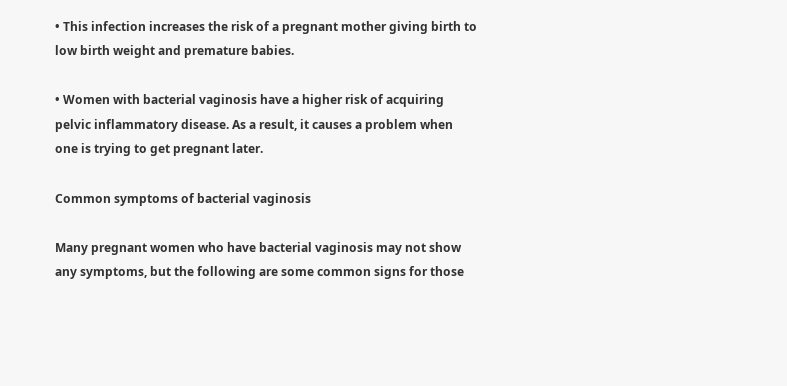• This infection increases the risk of a pregnant mother giving birth to low birth weight and premature babies.

• Women with bacterial vaginosis have a higher risk of acquiring pelvic inflammatory disease. As a result, it causes a problem when one is trying to get pregnant later.

Common symptoms of bacterial vaginosis

Many pregnant women who have bacterial vaginosis may not show any symptoms, but the following are some common signs for those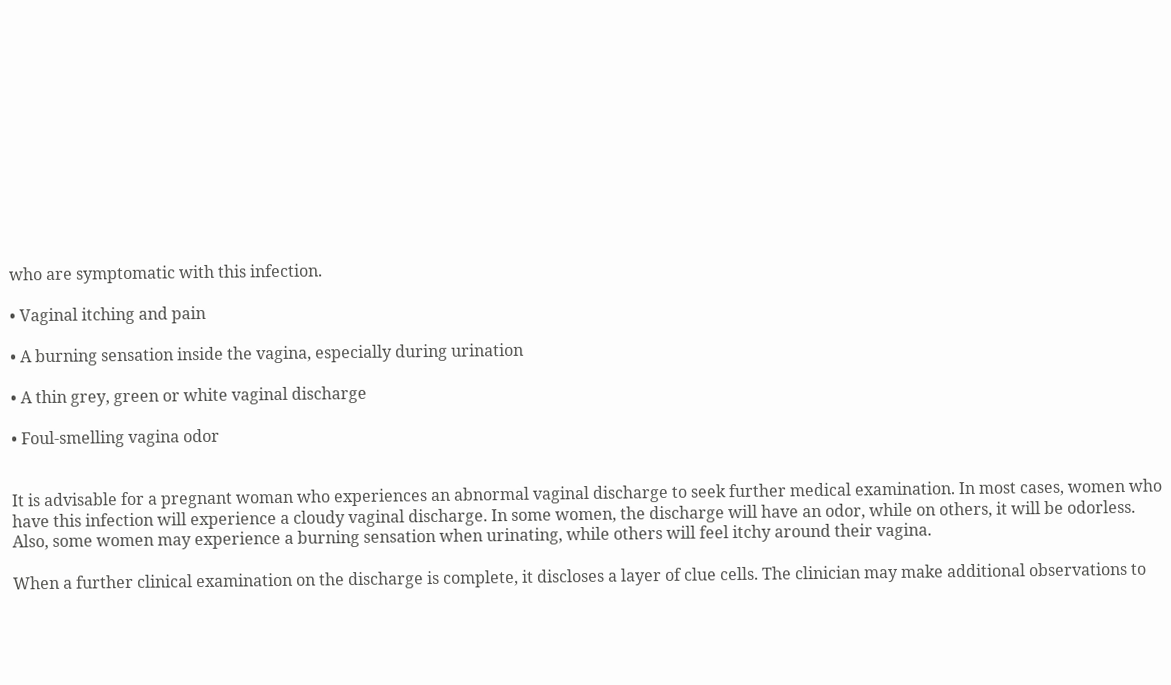who are symptomatic with this infection.

• Vaginal itching and pain

• A burning sensation inside the vagina, especially during urination

• A thin grey, green or white vaginal discharge

• Foul-smelling vagina odor


It is advisable for a pregnant woman who experiences an abnormal vaginal discharge to seek further medical examination. In most cases, women who have this infection will experience a cloudy vaginal discharge. In some women, the discharge will have an odor, while on others, it will be odorless. Also, some women may experience a burning sensation when urinating, while others will feel itchy around their vagina.

When a further clinical examination on the discharge is complete, it discloses a layer of clue cells. The clinician may make additional observations to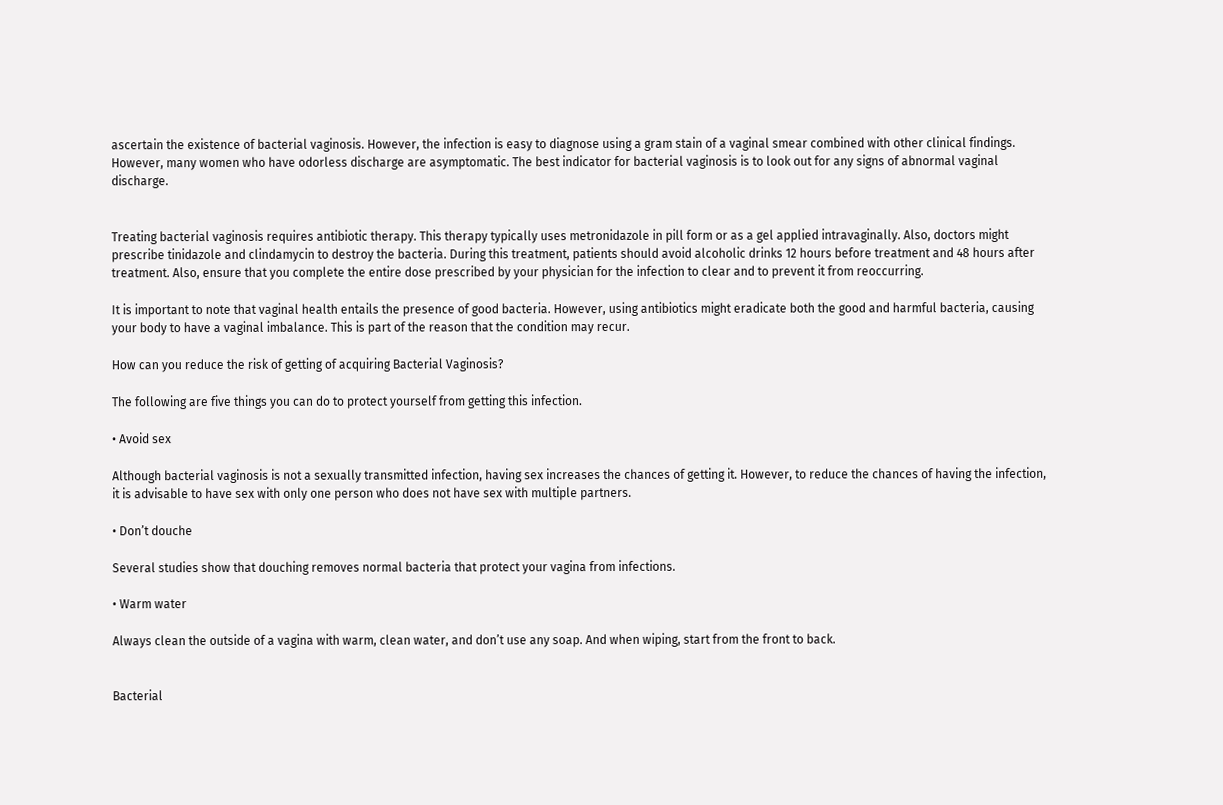ascertain the existence of bacterial vaginosis. However, the infection is easy to diagnose using a gram stain of a vaginal smear combined with other clinical findings. However, many women who have odorless discharge are asymptomatic. The best indicator for bacterial vaginosis is to look out for any signs of abnormal vaginal discharge.


Treating bacterial vaginosis requires antibiotic therapy. This therapy typically uses metronidazole in pill form or as a gel applied intravaginally. Also, doctors might prescribe tinidazole and clindamycin to destroy the bacteria. During this treatment, patients should avoid alcoholic drinks 12 hours before treatment and 48 hours after treatment. Also, ensure that you complete the entire dose prescribed by your physician for the infection to clear and to prevent it from reoccurring.

It is important to note that vaginal health entails the presence of good bacteria. However, using antibiotics might eradicate both the good and harmful bacteria, causing your body to have a vaginal imbalance. This is part of the reason that the condition may recur.

How can you reduce the risk of getting of acquiring Bacterial Vaginosis?

The following are five things you can do to protect yourself from getting this infection.

• Avoid sex

Although bacterial vaginosis is not a sexually transmitted infection, having sex increases the chances of getting it. However, to reduce the chances of having the infection, it is advisable to have sex with only one person who does not have sex with multiple partners.

• Don’t douche

Several studies show that douching removes normal bacteria that protect your vagina from infections.

• Warm water

Always clean the outside of a vagina with warm, clean water, and don’t use any soap. And when wiping, start from the front to back.


Bacterial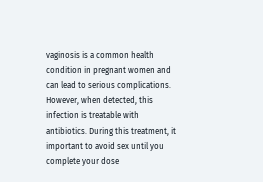vaginosis is a common health condition in pregnant women and can lead to serious complications. However, when detected, this infection is treatable with antibiotics. During this treatment, it important to avoid sex until you complete your dose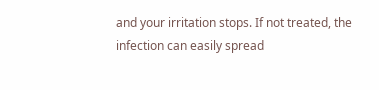and your irritation stops. If not treated, the infection can easily spread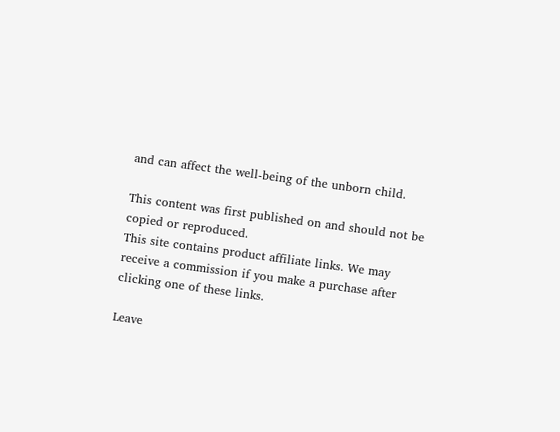and can affect the well-being of the unborn child.

This content was first published on and should not be copied or reproduced.
This site contains product affiliate links. We may receive a commission if you make a purchase after clicking one of these links.

Leave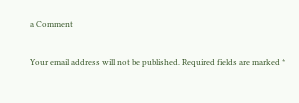a Comment

Your email address will not be published. Required fields are marked *